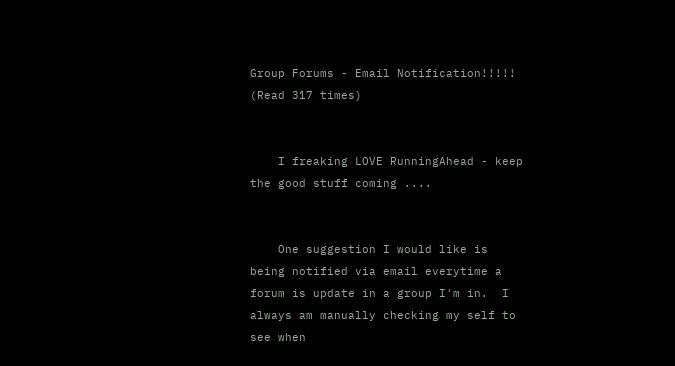Group Forums - Email Notification!!!!! (Read 317 times)


    I freaking LOVE RunningAhead - keep the good stuff coming ....


    One suggestion I would like is being notified via email everytime a forum is update in a group I'm in.  I always am manually checking my self to see when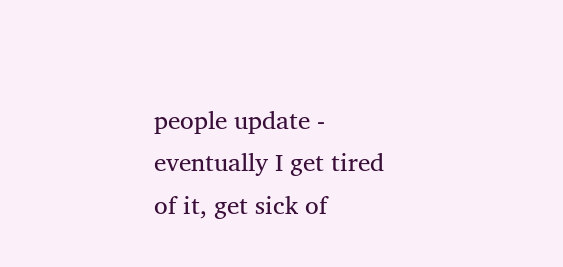people update - eventually I get tired of it, get sick of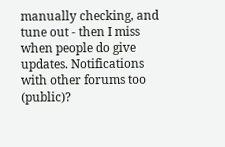manually checking, and tune out - then I miss when people do give updates. Notifications with other forums too (public)?